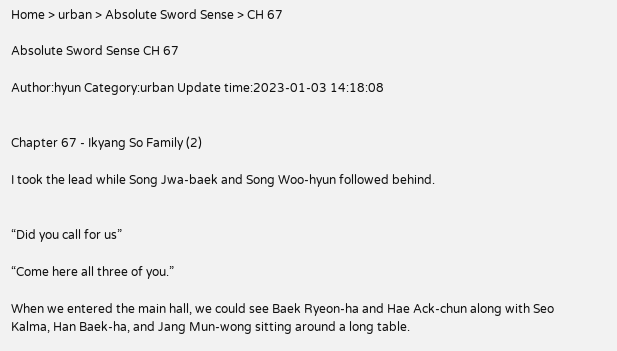Home > urban > Absolute Sword Sense > CH 67

Absolute Sword Sense CH 67

Author:hyun Category:urban Update time:2023-01-03 14:18:08


Chapter 67 - Ikyang So Family (2)

I took the lead while Song Jwa-baek and Song Woo-hyun followed behind.


“Did you call for us”

“Come here all three of you.”

When we entered the main hall, we could see Baek Ryeon-ha and Hae Ack-chun along with Seo Kalma, Han Baek-ha, and Jang Mun-wong sitting around a long table.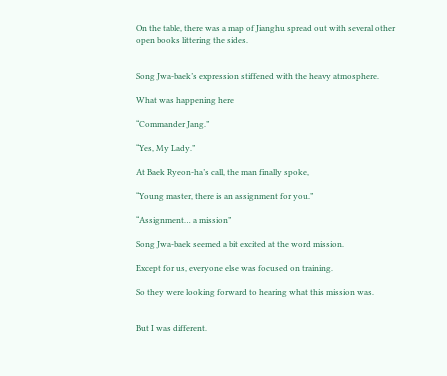On the table, there was a map of Jianghu spread out with several other open books littering the sides.


Song Jwa-baek’s expression stiffened with the heavy atmosphere.

What was happening here

“Commander Jang.”

“Yes, My Lady.”

At Baek Ryeon-ha’s call, the man finally spoke,

“Young master, there is an assignment for you.”

“Assignment… a mission”

Song Jwa-baek seemed a bit excited at the word mission.

Except for us, everyone else was focused on training.

So they were looking forward to hearing what this mission was.


But I was different.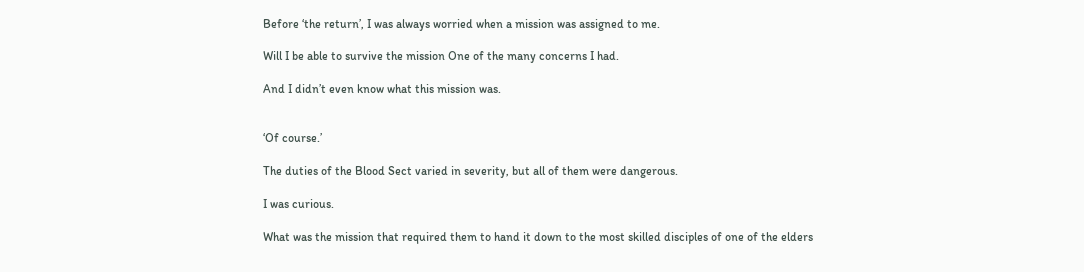Before ‘the return’, I was always worried when a mission was assigned to me.

Will I be able to survive the mission One of the many concerns I had.

And I didn’t even know what this mission was.


‘Of course.’

The duties of the Blood Sect varied in severity, but all of them were dangerous.

I was curious.

What was the mission that required them to hand it down to the most skilled disciples of one of the elders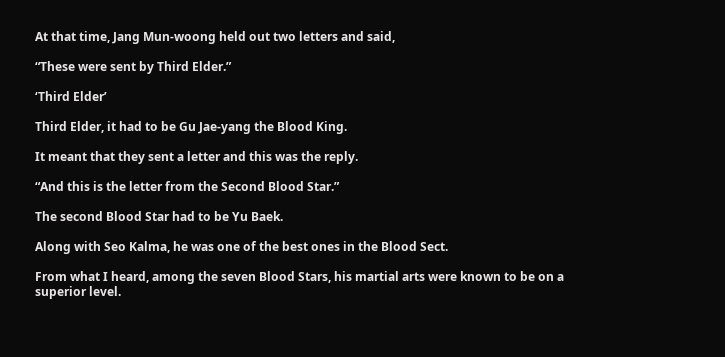At that time, Jang Mun-woong held out two letters and said,

“These were sent by Third Elder.”

‘Third Elder’

Third Elder, it had to be Gu Jae-yang the Blood King.

It meant that they sent a letter and this was the reply.

“And this is the letter from the Second Blood Star.”

The second Blood Star had to be Yu Baek.

Along with Seo Kalma, he was one of the best ones in the Blood Sect.

From what I heard, among the seven Blood Stars, his martial arts were known to be on a superior level.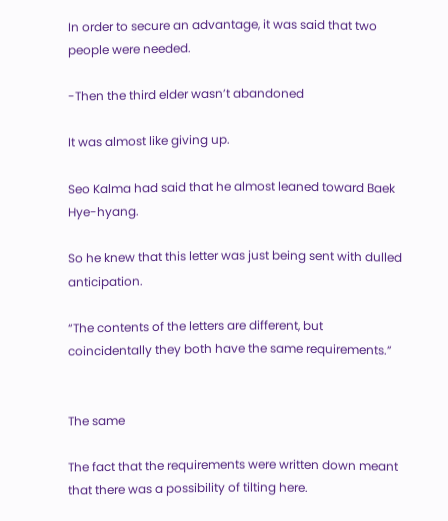In order to secure an advantage, it was said that two people were needed.

-Then the third elder wasn’t abandoned

It was almost like giving up.

Seo Kalma had said that he almost leaned toward Baek Hye-hyang.

So he knew that this letter was just being sent with dulled anticipation.

“The contents of the letters are different, but coincidentally they both have the same requirements.”


The same

The fact that the requirements were written down meant that there was a possibility of tilting here.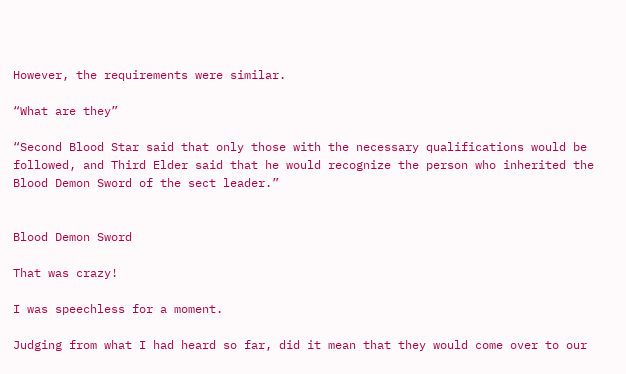However, the requirements were similar.

“What are they”

“Second Blood Star said that only those with the necessary qualifications would be followed, and Third Elder said that he would recognize the person who inherited the Blood Demon Sword of the sect leader.”


Blood Demon Sword

That was crazy!

I was speechless for a moment.

Judging from what I had heard so far, did it mean that they would come over to our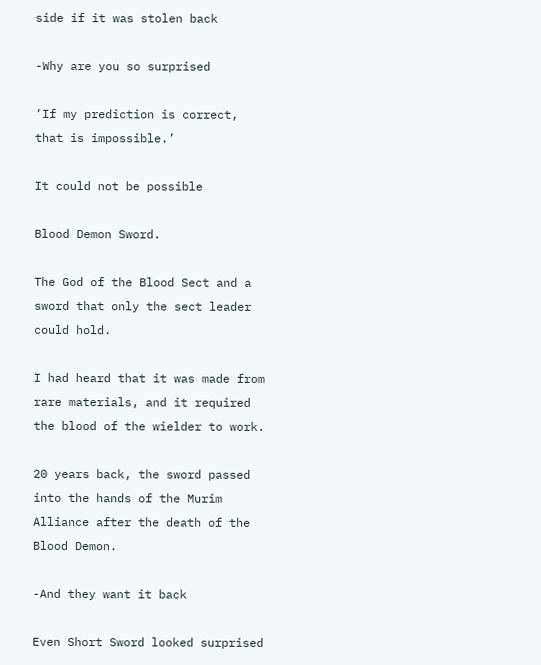side if it was stolen back

-Why are you so surprised

‘If my prediction is correct, that is impossible.’

It could not be possible

Blood Demon Sword.

The God of the Blood Sect and a sword that only the sect leader could hold.

I had heard that it was made from rare materials, and it required the blood of the wielder to work.

20 years back, the sword passed into the hands of the Murim Alliance after the death of the Blood Demon.

-And they want it back

Even Short Sword looked surprised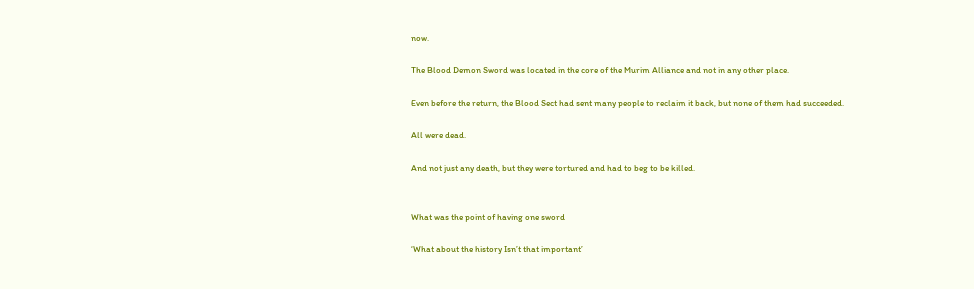now.

The Blood Demon Sword was located in the core of the Murim Alliance and not in any other place.

Even before the return, the Blood Sect had sent many people to reclaim it back, but none of them had succeeded.

All were dead.

And not just any death, but they were tortured and had to beg to be killed.


What was the point of having one sword

‘What about the history Isn’t that important’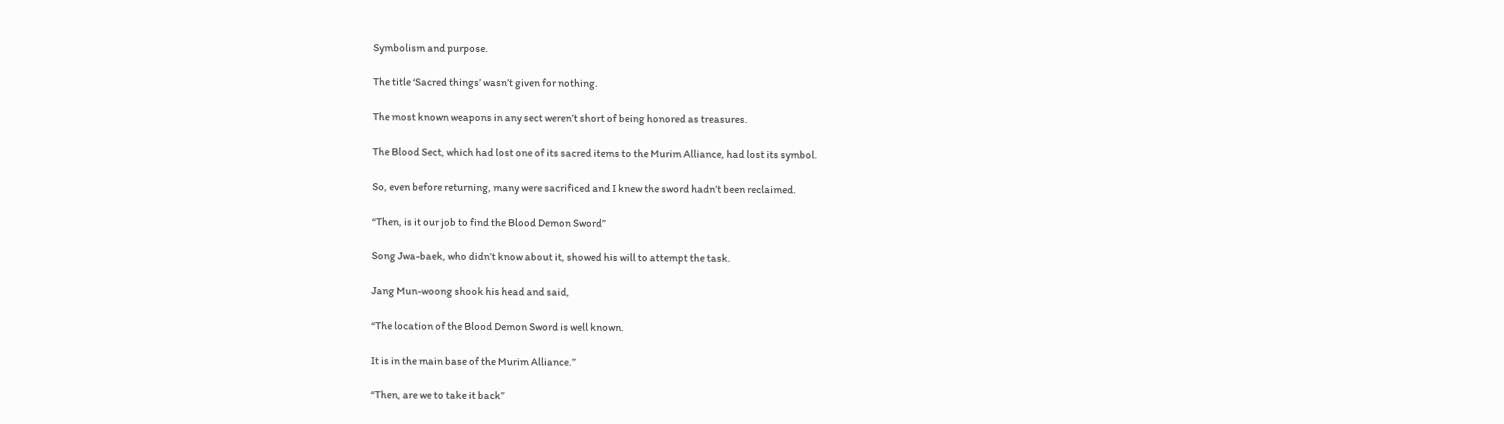Symbolism and purpose.

The title ‘Sacred things’ wasn’t given for nothing.

The most known weapons in any sect weren’t short of being honored as treasures.

The Blood Sect, which had lost one of its sacred items to the Murim Alliance, had lost its symbol.

So, even before returning, many were sacrificed and I knew the sword hadn’t been reclaimed.

“Then, is it our job to find the Blood Demon Sword”

Song Jwa-baek, who didn’t know about it, showed his will to attempt the task.

Jang Mun-woong shook his head and said,

“The location of the Blood Demon Sword is well known.

It is in the main base of the Murim Alliance.”

“Then, are we to take it back”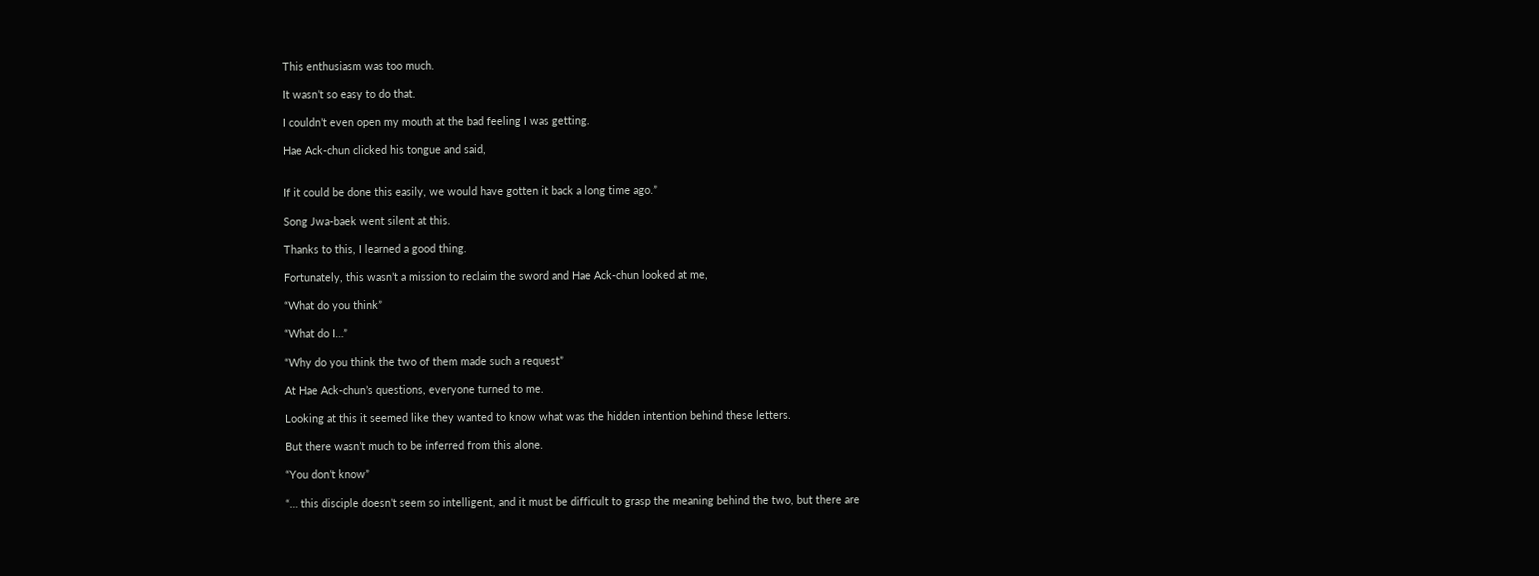This enthusiasm was too much.

It wasn’t so easy to do that.

I couldn’t even open my mouth at the bad feeling I was getting.

Hae Ack-chun clicked his tongue and said,


If it could be done this easily, we would have gotten it back a long time ago.”

Song Jwa-baek went silent at this.

Thanks to this, I learned a good thing.

Fortunately, this wasn’t a mission to reclaim the sword and Hae Ack-chun looked at me,

“What do you think”

“What do I…”

“Why do you think the two of them made such a request”

At Hae Ack-chun’s questions, everyone turned to me.

Looking at this it seemed like they wanted to know what was the hidden intention behind these letters.

But there wasn’t much to be inferred from this alone.

“You don’t know”

“… this disciple doesn’t seem so intelligent, and it must be difficult to grasp the meaning behind the two, but there are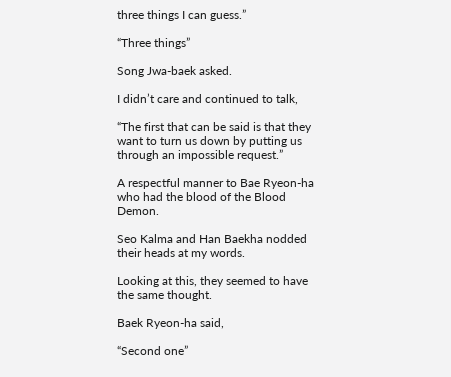three things I can guess.”

“Three things”

Song Jwa-baek asked.

I didn’t care and continued to talk,

“The first that can be said is that they want to turn us down by putting us through an impossible request.”

A respectful manner to Bae Ryeon-ha who had the blood of the Blood Demon.

Seo Kalma and Han Baekha nodded their heads at my words.

Looking at this, they seemed to have the same thought.

Baek Ryeon-ha said,

“Second one”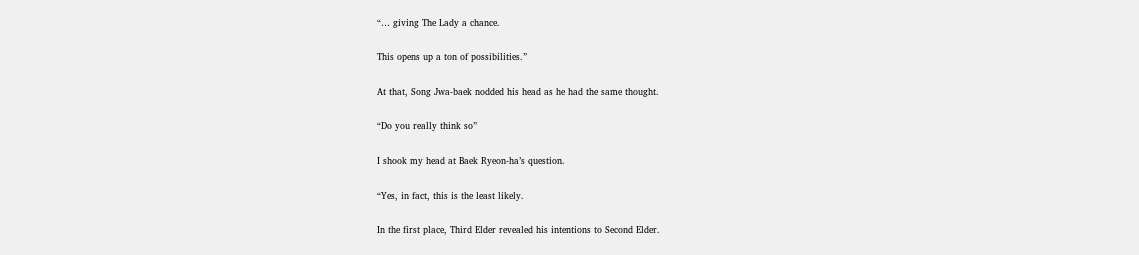“… giving The Lady a chance.

This opens up a ton of possibilities.”

At that, Song Jwa-baek nodded his head as he had the same thought.

“Do you really think so”

I shook my head at Baek Ryeon-ha’s question.

“Yes, in fact, this is the least likely.

In the first place, Third Elder revealed his intentions to Second Elder.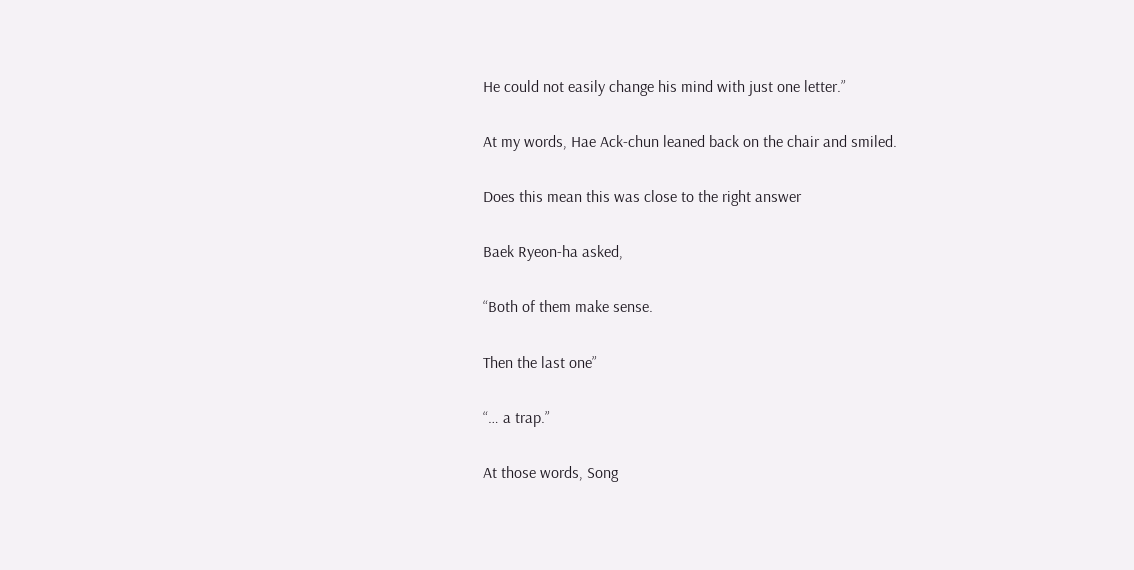He could not easily change his mind with just one letter.”

At my words, Hae Ack-chun leaned back on the chair and smiled.

Does this mean this was close to the right answer

Baek Ryeon-ha asked,

“Both of them make sense.

Then the last one”

“… a trap.”

At those words, Song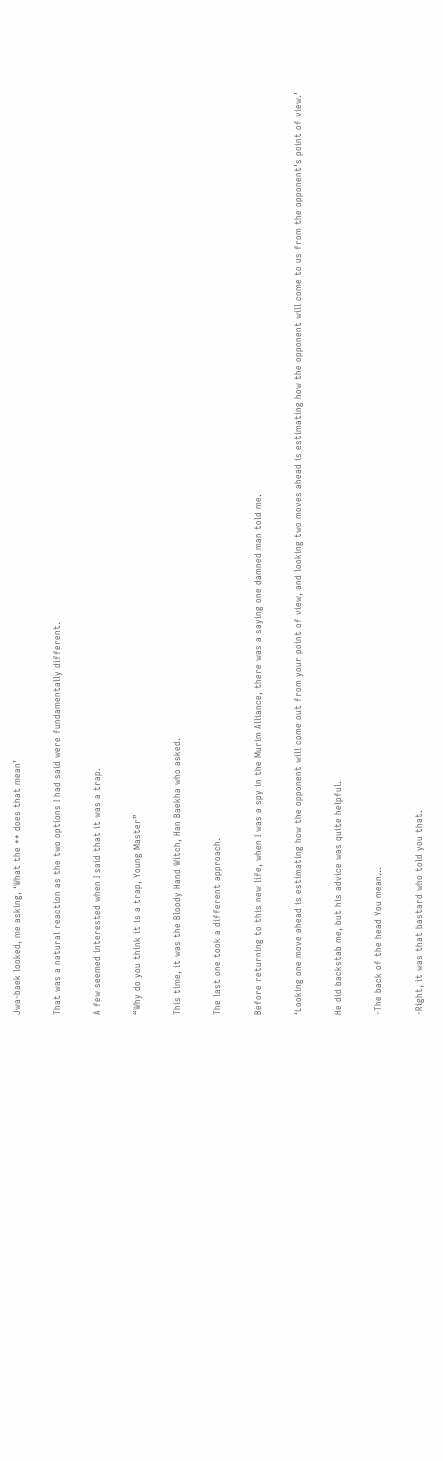Jwa-baek looked, me asking, ‘What the ** does that mean’

That was a natural reaction as the two options I had said were fundamentally different.

A few seemed interested when I said that it was a trap.

“Why do you think it is a trap, Young Master”

This time, it was the Bloody Hand Witch, Han Baekha who asked.

The last one took a different approach.

Before returning to this new life, when I was a spy in the Murim Alliance, there was a saying one damned man told me.

‘Looking one move ahead is estimating how the opponent will come out from your point of view, and looking two moves ahead is estimating how the opponent will come to us from the opponent’s point of view.’

He did backstab me, but his advice was quite helpful.

-The back of the head You mean…

-Right, it was that bastard who told you that.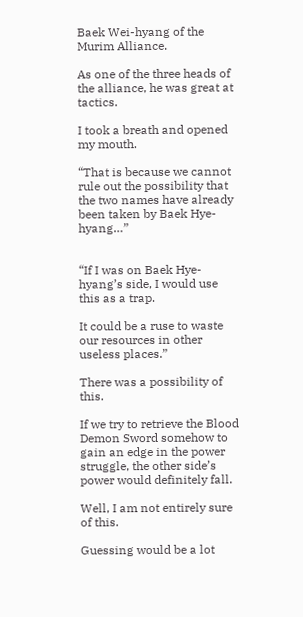Baek Wei-hyang of the Murim Alliance.

As one of the three heads of the alliance, he was great at tactics.

I took a breath and opened my mouth.

“That is because we cannot rule out the possibility that the two names have already been taken by Baek Hye-hyang…”


“If I was on Baek Hye-hyang’s side, I would use this as a trap.

It could be a ruse to waste our resources in other useless places.”

There was a possibility of this.

If we try to retrieve the Blood Demon Sword somehow to gain an edge in the power struggle, the other side’s power would definitely fall.

Well, I am not entirely sure of this.

Guessing would be a lot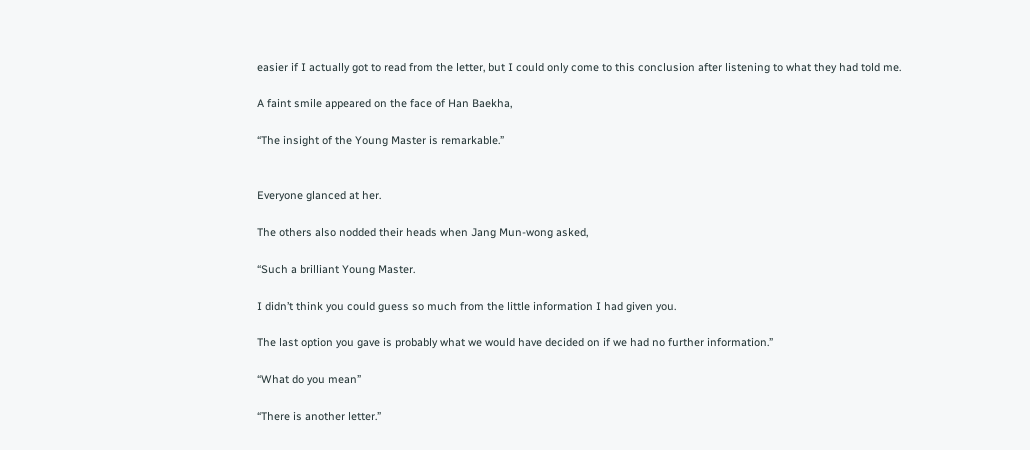easier if I actually got to read from the letter, but I could only come to this conclusion after listening to what they had told me.

A faint smile appeared on the face of Han Baekha,

“The insight of the Young Master is remarkable.”


Everyone glanced at her.

The others also nodded their heads when Jang Mun-wong asked,

“Such a brilliant Young Master.

I didn’t think you could guess so much from the little information I had given you.

The last option you gave is probably what we would have decided on if we had no further information.”

“What do you mean”

“There is another letter.”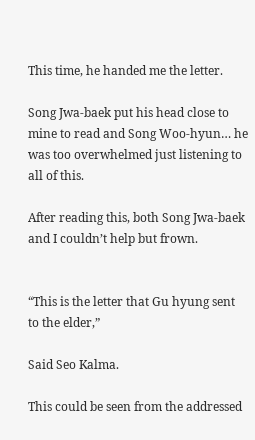This time, he handed me the letter.

Song Jwa-baek put his head close to mine to read and Song Woo-hyun… he was too overwhelmed just listening to all of this.

After reading this, both Song Jwa-baek and I couldn’t help but frown.


“This is the letter that Gu hyung sent to the elder,”

Said Seo Kalma.

This could be seen from the addressed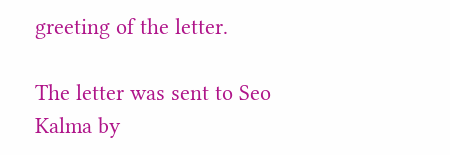greeting of the letter.

The letter was sent to Seo Kalma by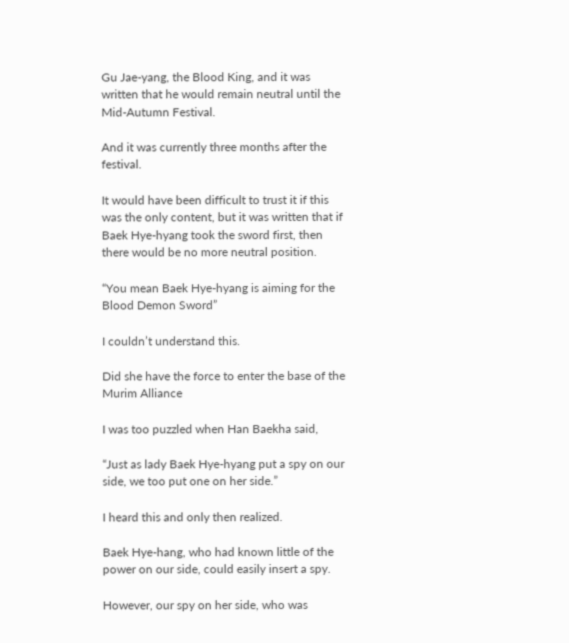Gu Jae-yang, the Blood King, and it was written that he would remain neutral until the Mid-Autumn Festival.

And it was currently three months after the festival.

It would have been difficult to trust it if this was the only content, but it was written that if Baek Hye-hyang took the sword first, then there would be no more neutral position.

“You mean Baek Hye-hyang is aiming for the Blood Demon Sword”

I couldn’t understand this.

Did she have the force to enter the base of the Murim Alliance

I was too puzzled when Han Baekha said,

“Just as lady Baek Hye-hyang put a spy on our side, we too put one on her side.”

I heard this and only then realized.

Baek Hye-hang, who had known little of the power on our side, could easily insert a spy.

However, our spy on her side, who was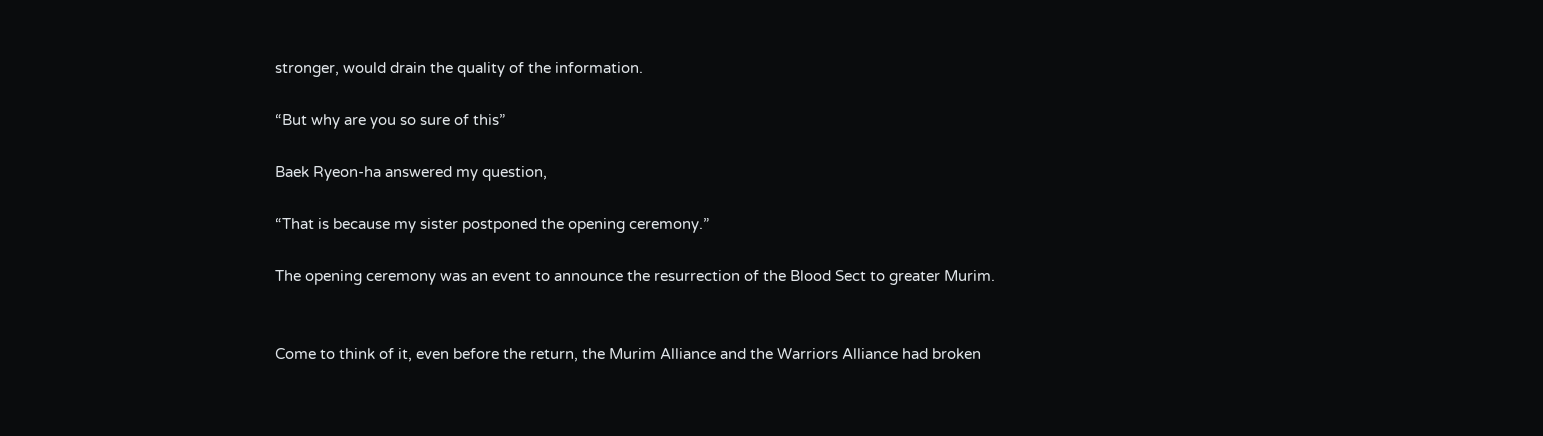stronger, would drain the quality of the information.

“But why are you so sure of this”

Baek Ryeon-ha answered my question,

“That is because my sister postponed the opening ceremony.”

The opening ceremony was an event to announce the resurrection of the Blood Sect to greater Murim.


Come to think of it, even before the return, the Murim Alliance and the Warriors Alliance had broken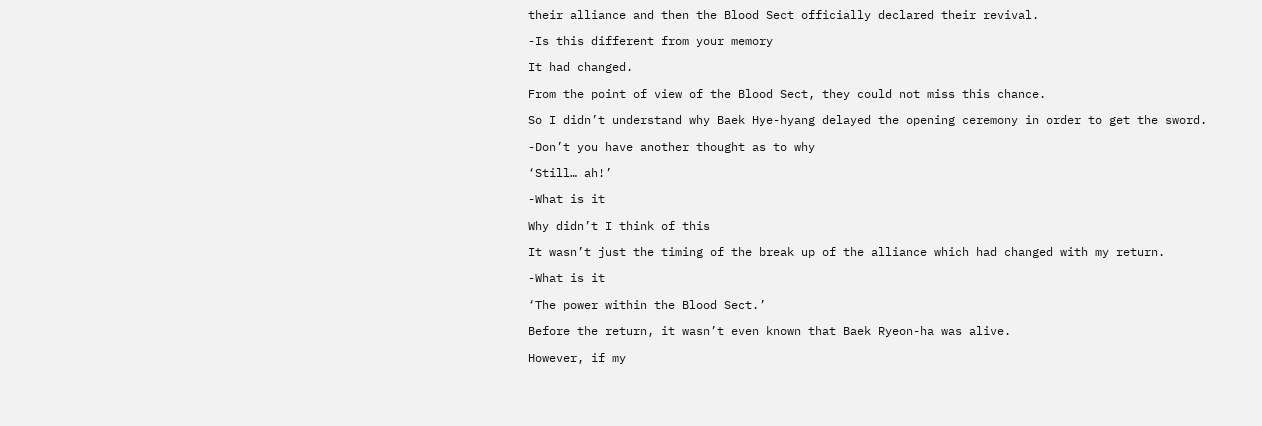their alliance and then the Blood Sect officially declared their revival.

-Is this different from your memory

It had changed.

From the point of view of the Blood Sect, they could not miss this chance.

So I didn’t understand why Baek Hye-hyang delayed the opening ceremony in order to get the sword.

-Don’t you have another thought as to why

‘Still… ah!’

-What is it

Why didn’t I think of this

It wasn’t just the timing of the break up of the alliance which had changed with my return.

-What is it

‘The power within the Blood Sect.’

Before the return, it wasn’t even known that Baek Ryeon-ha was alive.

However, if my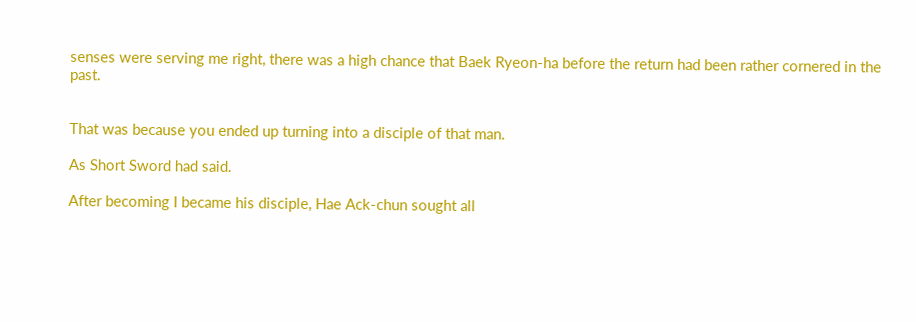senses were serving me right, there was a high chance that Baek Ryeon-ha before the return had been rather cornered in the past.


That was because you ended up turning into a disciple of that man.

As Short Sword had said.

After becoming I became his disciple, Hae Ack-chun sought all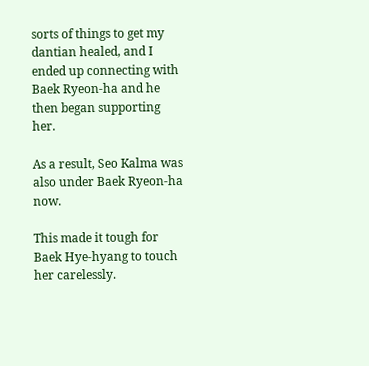sorts of things to get my dantian healed, and I ended up connecting with Baek Ryeon-ha and he then began supporting her.

As a result, Seo Kalma was also under Baek Ryeon-ha now.

This made it tough for Baek Hye-hyang to touch her carelessly.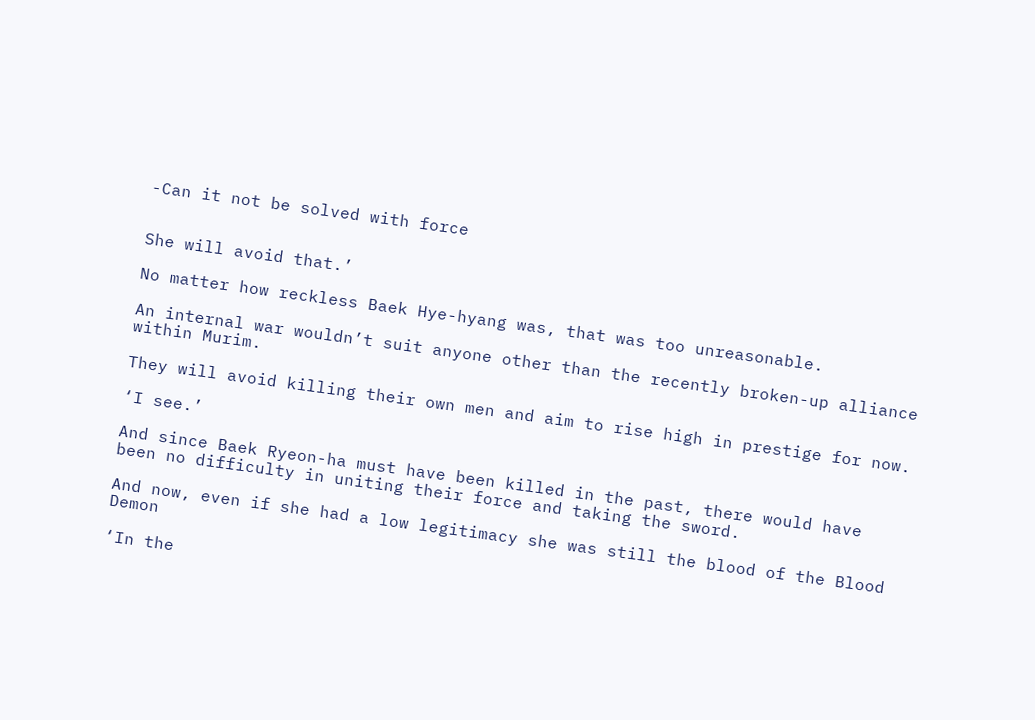-Can it not be solved with force


She will avoid that.’

No matter how reckless Baek Hye-hyang was, that was too unreasonable.

An internal war wouldn’t suit anyone other than the recently broken-up alliance within Murim.

They will avoid killing their own men and aim to rise high in prestige for now.

‘I see.’

And since Baek Ryeon-ha must have been killed in the past, there would have been no difficulty in uniting their force and taking the sword.

And now, even if she had a low legitimacy she was still the blood of the Blood Demon

‘In the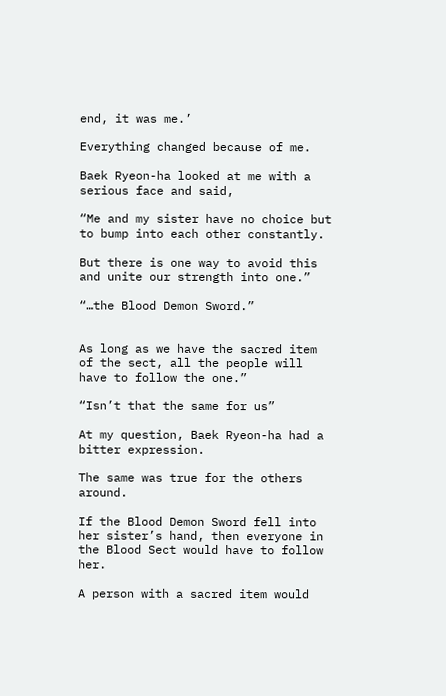end, it was me.’

Everything changed because of me.

Baek Ryeon-ha looked at me with a serious face and said,

“Me and my sister have no choice but to bump into each other constantly.

But there is one way to avoid this and unite our strength into one.”

“…the Blood Demon Sword.”


As long as we have the sacred item of the sect, all the people will have to follow the one.”

“Isn’t that the same for us”

At my question, Baek Ryeon-ha had a bitter expression.

The same was true for the others around.

If the Blood Demon Sword fell into her sister’s hand, then everyone in the Blood Sect would have to follow her.

A person with a sacred item would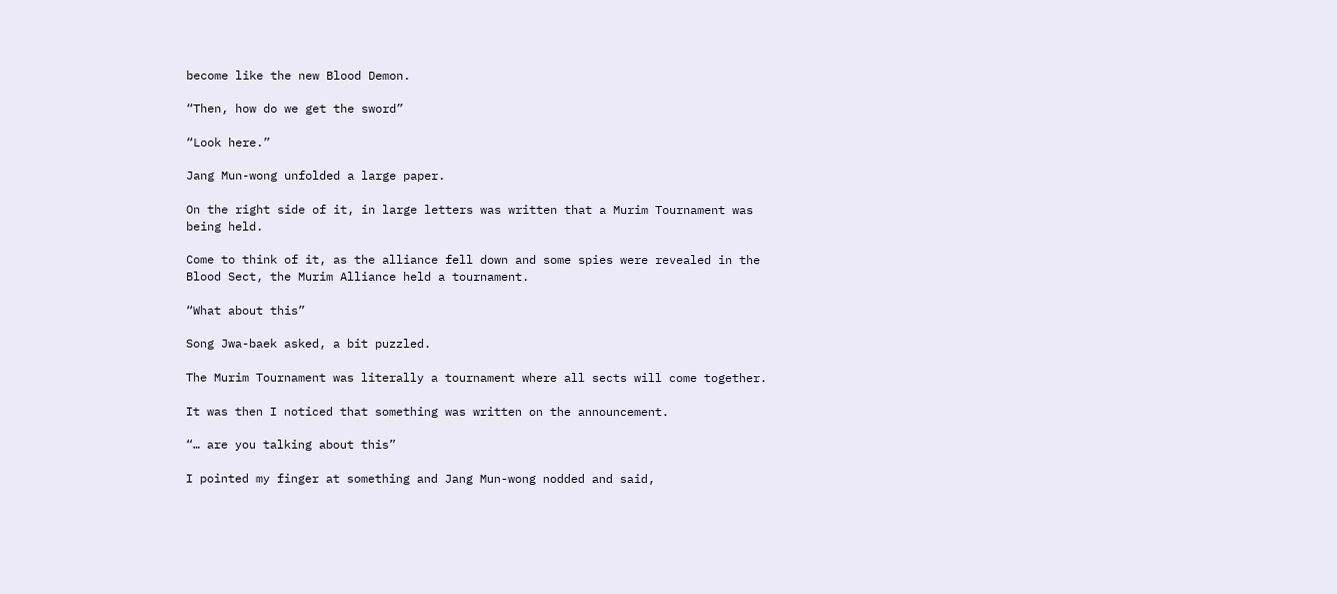become like the new Blood Demon.

“Then, how do we get the sword”

“Look here.”

Jang Mun-wong unfolded a large paper.

On the right side of it, in large letters was written that a Murim Tournament was being held.

Come to think of it, as the alliance fell down and some spies were revealed in the Blood Sect, the Murim Alliance held a tournament.

“What about this”

Song Jwa-baek asked, a bit puzzled.

The Murim Tournament was literally a tournament where all sects will come together.

It was then I noticed that something was written on the announcement.

“… are you talking about this”

I pointed my finger at something and Jang Mun-wong nodded and said,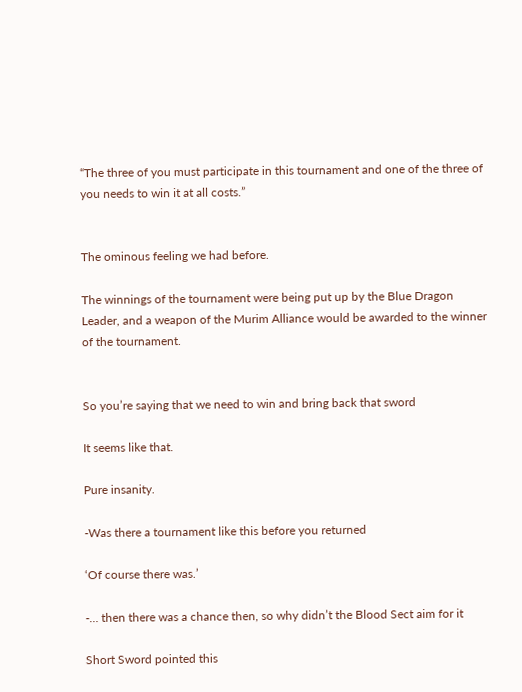“The three of you must participate in this tournament and one of the three of you needs to win it at all costs.”


The ominous feeling we had before.

The winnings of the tournament were being put up by the Blue Dragon Leader, and a weapon of the Murim Alliance would be awarded to the winner of the tournament.


So you’re saying that we need to win and bring back that sword

It seems like that.

Pure insanity.

-Was there a tournament like this before you returned

‘Of course there was.’

-… then there was a chance then, so why didn’t the Blood Sect aim for it

Short Sword pointed this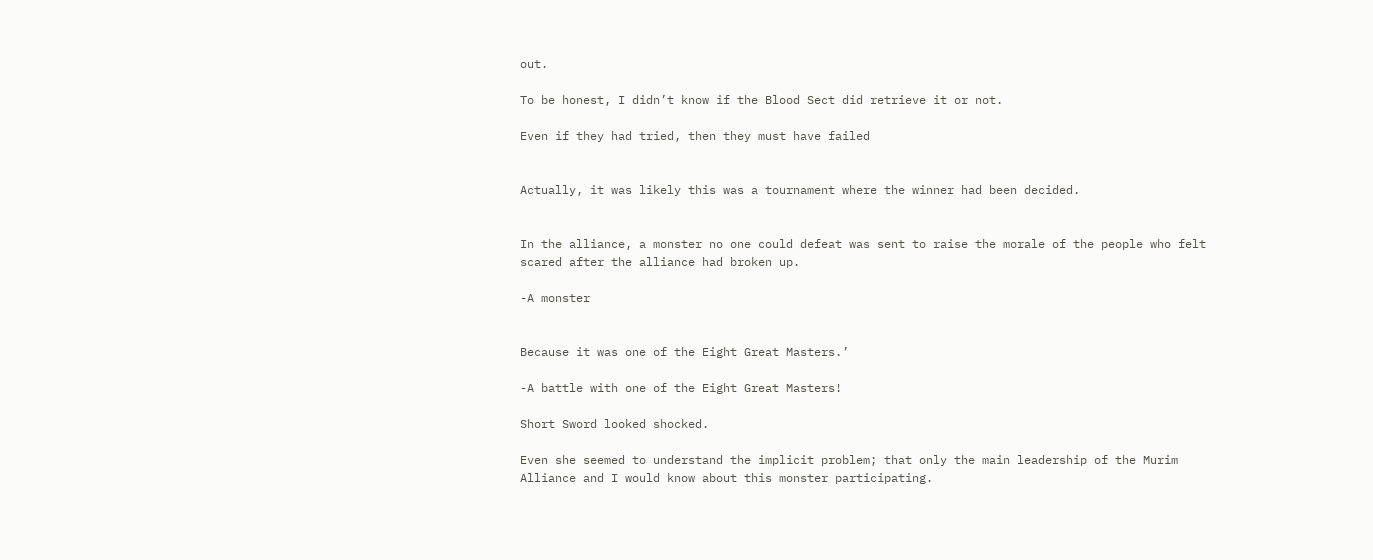out.

To be honest, I didn’t know if the Blood Sect did retrieve it or not.

Even if they had tried, then they must have failed


Actually, it was likely this was a tournament where the winner had been decided.


In the alliance, a monster no one could defeat was sent to raise the morale of the people who felt scared after the alliance had broken up.

-A monster


Because it was one of the Eight Great Masters.’

-A battle with one of the Eight Great Masters!

Short Sword looked shocked.

Even she seemed to understand the implicit problem; that only the main leadership of the Murim Alliance and I would know about this monster participating.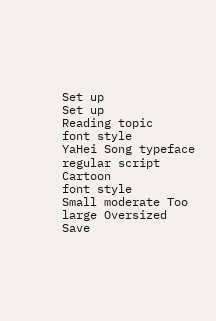Set up
Set up
Reading topic
font style
YaHei Song typeface regular script Cartoon
font style
Small moderate Too large Oversized
Save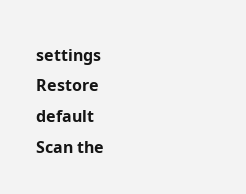settings
Restore default
Scan the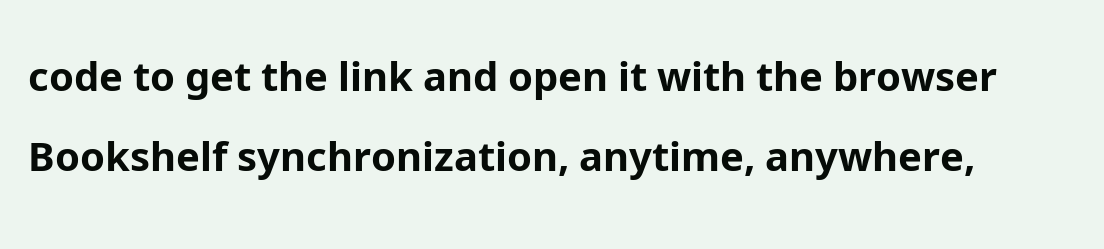code to get the link and open it with the browser
Bookshelf synchronization, anytime, anywhere,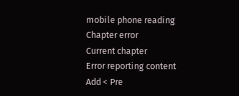mobile phone reading
Chapter error
Current chapter
Error reporting content
Add < Pre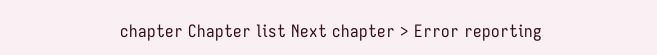chapter Chapter list Next chapter > Error reporting